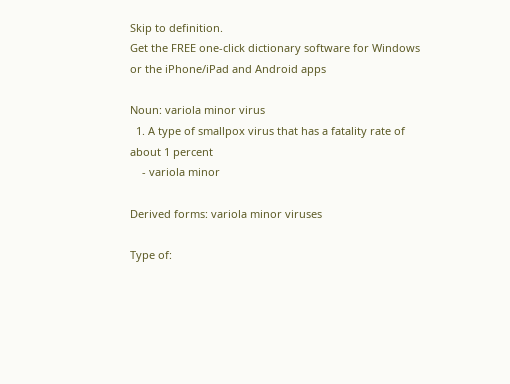Skip to definition.
Get the FREE one-click dictionary software for Windows or the iPhone/iPad and Android apps

Noun: variola minor virus
  1. A type of smallpox virus that has a fatality rate of about 1 percent
    - variola minor

Derived forms: variola minor viruses

Type of: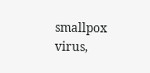smallpox virus,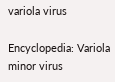variola virus

Encyclopedia: Variola minor virus